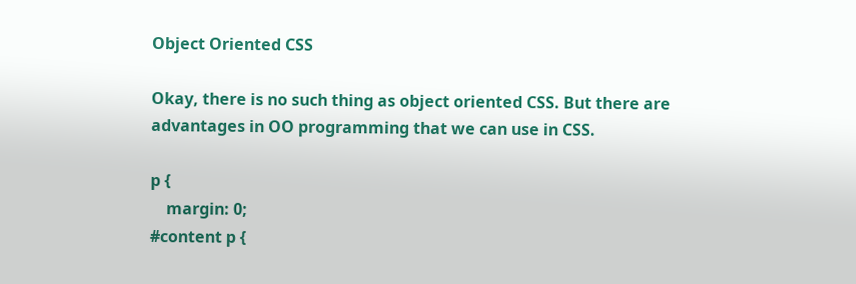Object Oriented CSS

Okay, there is no such thing as object oriented CSS. But there are advantages in OO programming that we can use in CSS.

p {
    margin: 0;
#content p {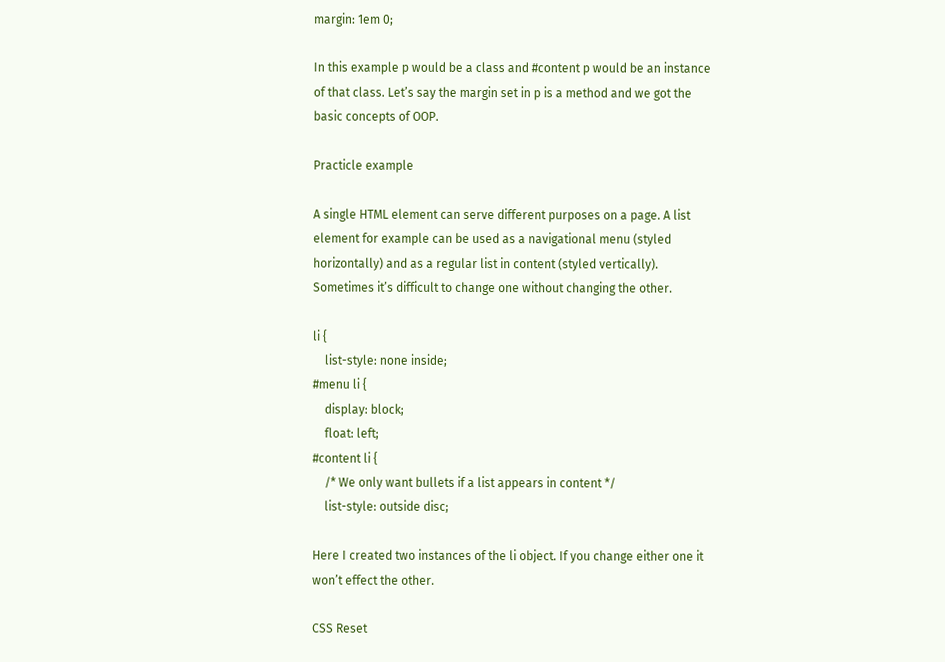margin: 1em 0;

In this example p would be a class and #content p would be an instance of that class. Let’s say the margin set in p is a method and we got the basic concepts of OOP.

Practicle example

A single HTML element can serve different purposes on a page. A list element for example can be used as a navigational menu (styled horizontally) and as a regular list in content (styled vertically). Sometimes it’s difficult to change one without changing the other.

li {
    list-style: none inside;
#menu li {
    display: block;
    float: left;
#content li {
    /* We only want bullets if a list appears in content */
    list-style: outside disc;

Here I created two instances of the li object. If you change either one it won’t effect the other.

CSS Reset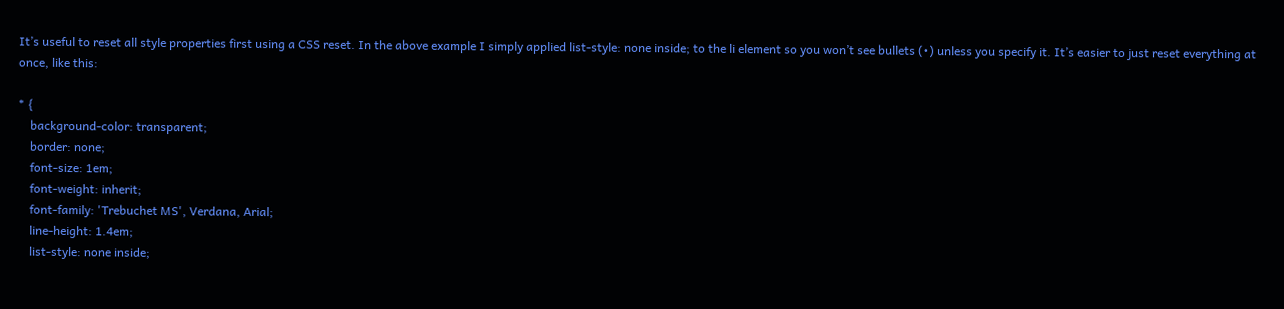It’s useful to reset all style properties first using a CSS reset. In the above example I simply applied list-style: none inside; to the li element so you won’t see bullets (•) unless you specify it. It’s easier to just reset everything at once, like this:

* {
    background-color: transparent;
    border: none;
    font-size: 1em;
    font-weight: inherit;
    font-family: 'Trebuchet MS', Verdana, Arial;
    line-height: 1.4em;
    list-style: none inside;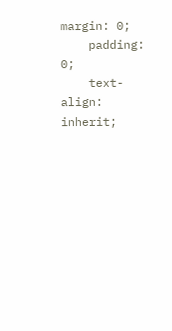margin: 0;
    padding: 0;
    text-align: inherit;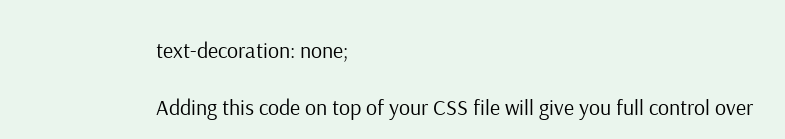text-decoration: none;

Adding this code on top of your CSS file will give you full control over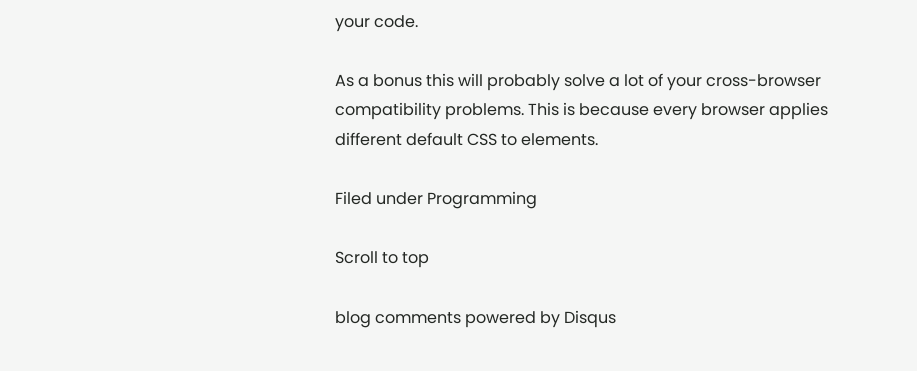your code.

As a bonus this will probably solve a lot of your cross-browser compatibility problems. This is because every browser applies different default CSS to elements.

Filed under Programming

Scroll to top

blog comments powered by Disqus